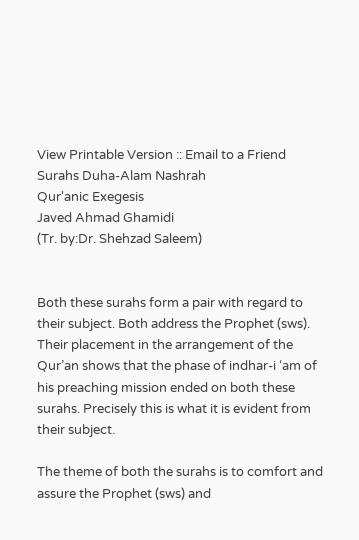View Printable Version :: Email to a Friend
Surahs Duha-Alam Nashrah
Qur'anic Exegesis
Javed Ahmad Ghamidi
(Tr. by:Dr. Shehzad Saleem)


Both these surahs form a pair with regard to their subject. Both address the Prophet (sws). Their placement in the arrangement of the Qur’an shows that the phase of indhar-i ‘am of his preaching mission ended on both these surahs. Precisely this is what it is evident from their subject.

The theme of both the surahs is to comfort and assure the Prophet (sws) and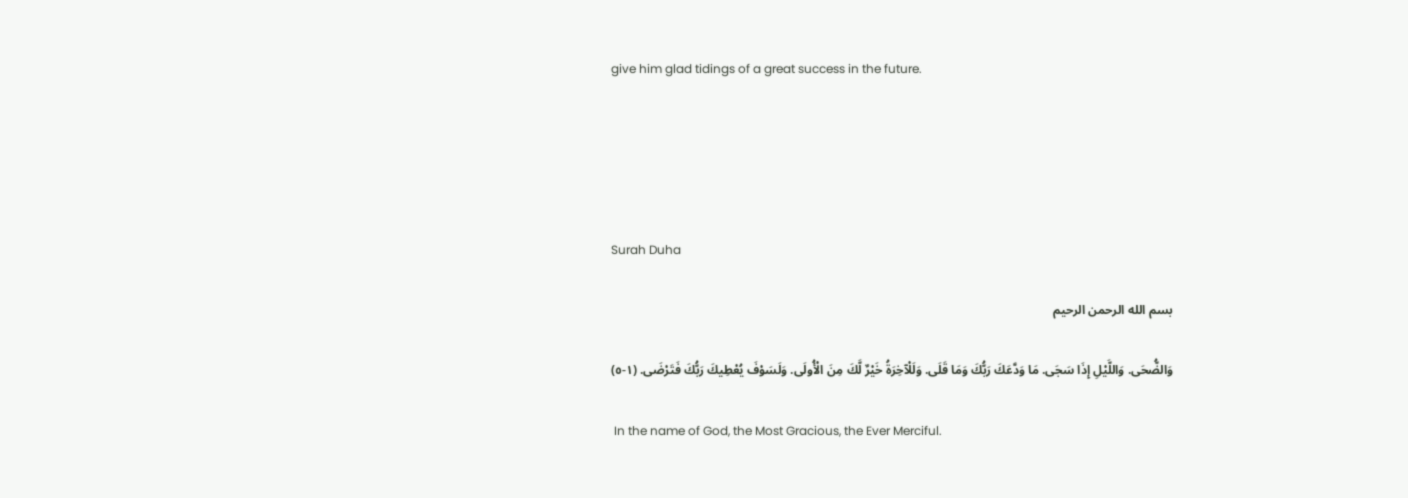give him glad tidings of a great success in the future.





Surah Duha

بسم الله الرحمن الرحيم

وَالضُّحَى. وَاللَّيْلِ إِذَا سَجَى. مَا وَدَّعَكَ رَبُّكَ وَمَا قَلَى. وَلَلْآخِرَةُ خَيْرٌ لَّكَ مِنَ الْأُولَى. وَلَسَوْفَ يُعْطِيكَ رَبُّكَ فَتَرْضَى. (١-٥)

 In the name of God, the Most Gracious, the Ever Merciful.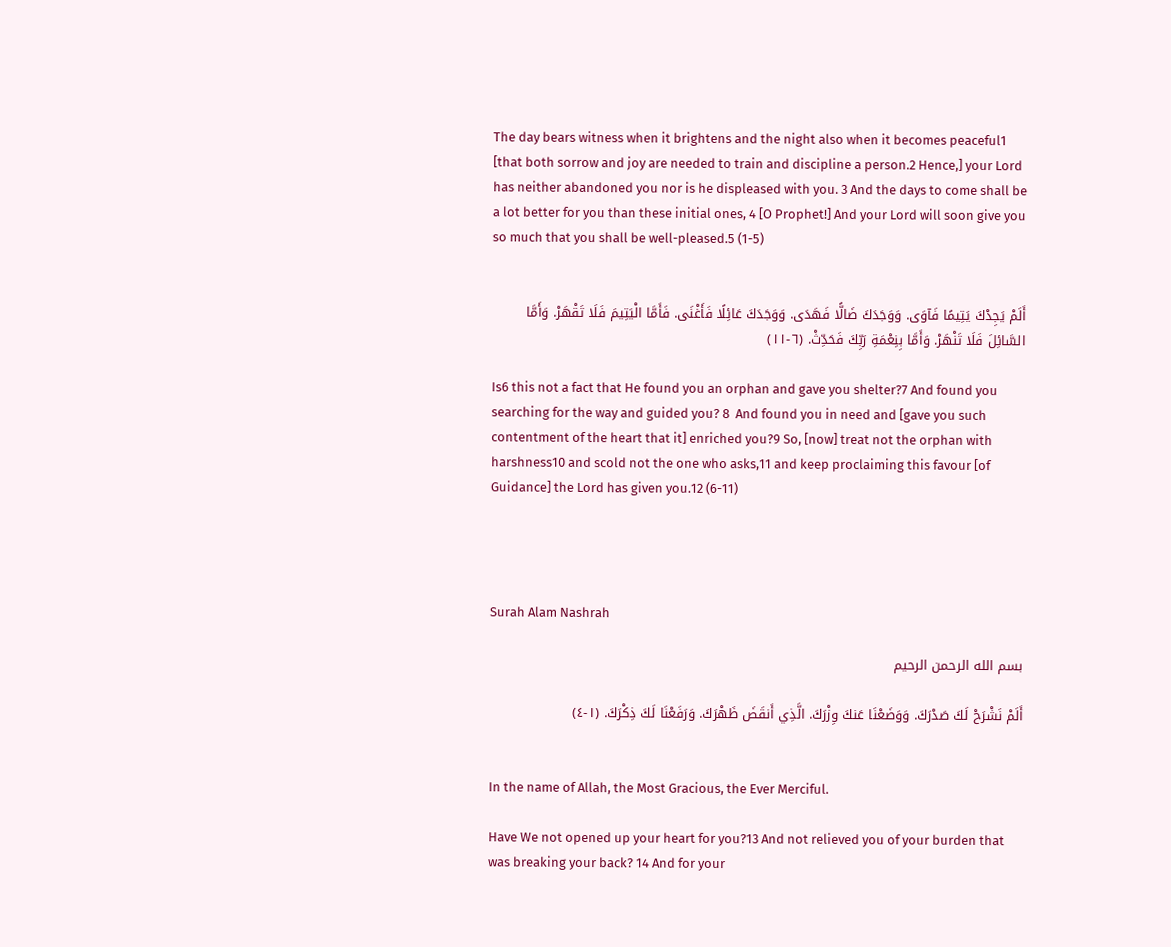The day bears witness when it brightens and the night also when it becomes peaceful1 [that both sorrow and joy are needed to train and discipline a person.2 Hence,] your Lord has neither abandoned you nor is he displeased with you. 3 And the days to come shall be a lot better for you than these initial ones, 4 [O Prophet!] And your Lord will soon give you so much that you shall be well-pleased.5 (1-5)


أَلَمْ يَجِدْكَ يَتِيمًا فَآوَى. وَوَجَدَكَ ضَالًّا فَهَدَى. وَوَجَدَكَ عَائِلًا فَأَغْنَى. فَأَمَّا الْيَتِيمَ فَلَا تَقْهَرْ. وَأَمَّا السَّائِلَ فَلَا تَنْهَرْ. وَأَمَّا بِنِعْمَةِ رَبِّكَ فَحَدِّثْ. (٦-١١)

Is6 this not a fact that He found you an orphan and gave you shelter?7 And found you searching for the way and guided you? 8  And found you in need and [gave you such contentment of the heart that it] enriched you?9 So, [now] treat not the orphan with harshness10 and scold not the one who asks,11 and keep proclaiming this favour [of Guidance] the Lord has given you.12 (6-11)




Surah Alam Nashrah

بسم الله الرحمن الرحيم

أَلَمْ نَشْرَحْ لَكَ صَدْرَكَ. وَوَضَعْنَا عَنكَ وِزْرَكَ. الَّذِي أَنقَضَ ظَهْرَكَ. وَرَفَعْنَا لَكَ ذِكْرَكَ. (١-٤)


In the name of Allah, the Most Gracious, the Ever Merciful.

Have We not opened up your heart for you?13 And not relieved you of your burden that was breaking your back? 14 And for your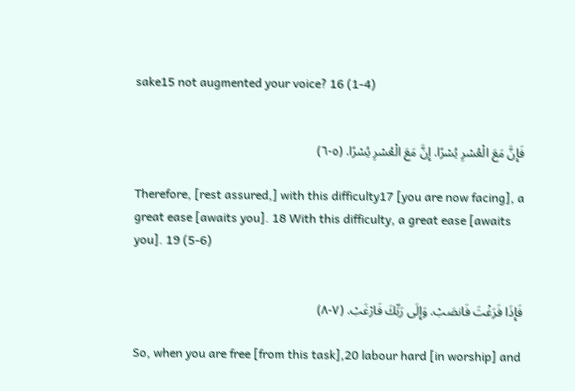sake15 not augmented your voice? 16 (1-4)


فَإِنَّ مَعَ الْعُسْرِ يُسْرًا. إِنَّ مَعَ الْعُسْرِ يُسْرًا. (٥-٦)

Therefore, [rest assured,] with this difficulty17 [you are now facing], a great ease [awaits you]. 18 With this difficulty, a great ease [awaits you]. 19 (5-6)


فَإِذَا فَرَغْتَ فَانصَبْ. وَإِلَى رَبِّكَ فَارْغَبْ. (٧-٨)

So, when you are free [from this task],20 labour hard [in worship] and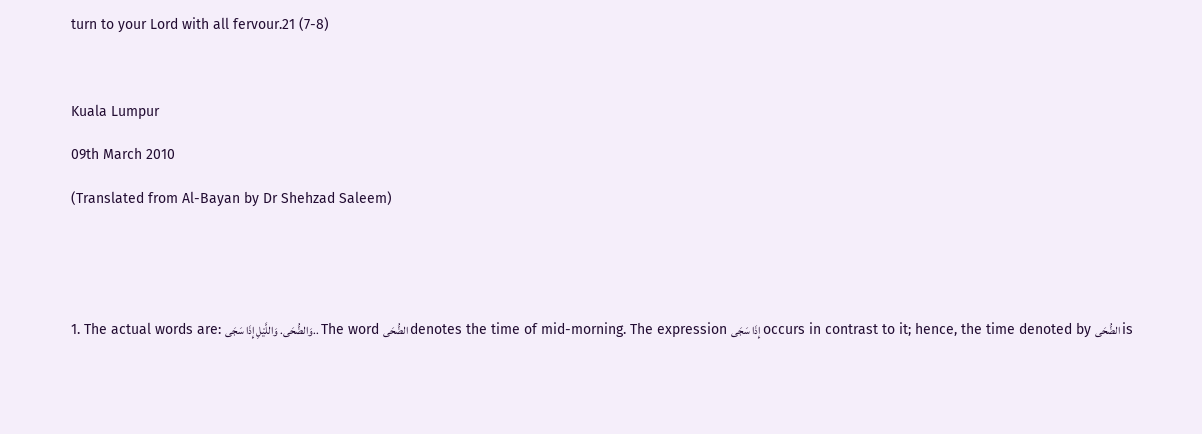turn to your Lord with all fervour.21 (7-8)



Kuala Lumpur

09th March 2010

(Translated from Al-Bayan by Dr Shehzad Saleem)





1. The actual words are: وَالضُّحَى. وَاللَّيْلِ إِذَا سَجَى.. The word الضُّحَى denotes the time of mid-morning. The expression إِذَا سَجَى occurs in contrast to it; hence, the time denoted by الضُّحَى is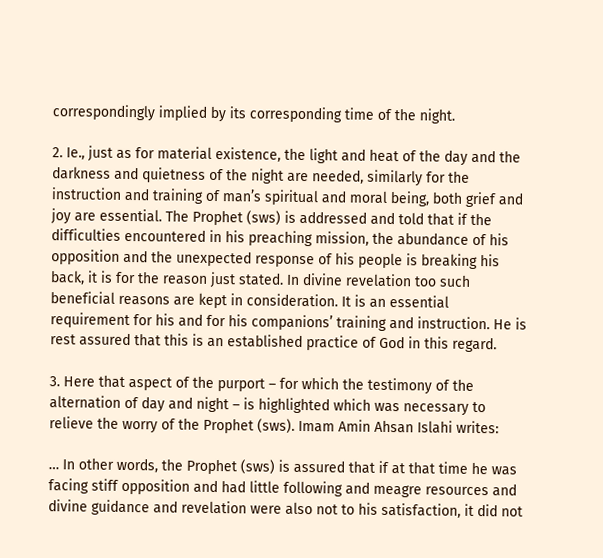correspondingly implied by its corresponding time of the night.

2. Ie., just as for material existence, the light and heat of the day and the darkness and quietness of the night are needed, similarly for the instruction and training of man’s spiritual and moral being, both grief and joy are essential. The Prophet (sws) is addressed and told that if the difficulties encountered in his preaching mission, the abundance of his opposition and the unexpected response of his people is breaking his back, it is for the reason just stated. In divine revelation too such beneficial reasons are kept in consideration. It is an essential requirement for his and for his companions’ training and instruction. He is rest assured that this is an established practice of God in this regard.

3. Here that aspect of the purport – for which the testimony of the alternation of day and night – is highlighted which was necessary to relieve the worry of the Prophet (sws). Imam Amin Ahsan Islahi writes:

… In other words, the Prophet (sws) is assured that if at that time he was facing stiff opposition and had little following and meagre resources and divine guidance and revelation were also not to his satisfaction, it did not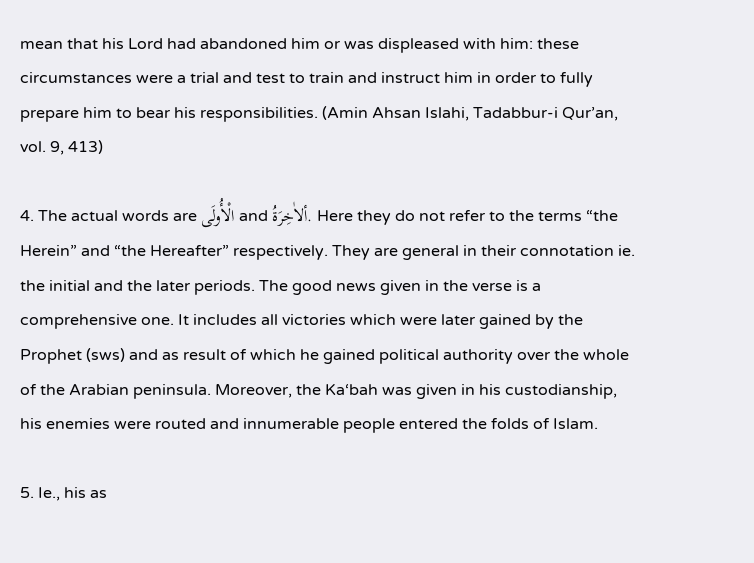mean that his Lord had abandoned him or was displeased with him: these circumstances were a trial and test to train and instruct him in order to fully prepare him to bear his responsibilities. (Amin Ahsan Islahi, Tadabbur-i Qur’an, vol. 9, 413)

4. The actual words are الْأُولَى and ألاٰخِرَةُ. Here they do not refer to the terms “the Herein” and “the Hereafter” respectively. They are general in their connotation ie. the initial and the later periods. The good news given in the verse is a comprehensive one. It includes all victories which were later gained by the Prophet (sws) and as result of which he gained political authority over the whole of the Arabian peninsula. Moreover, the Ka‘bah was given in his custodianship, his enemies were routed and innumerable people entered the folds of Islam.

5. Ie., his as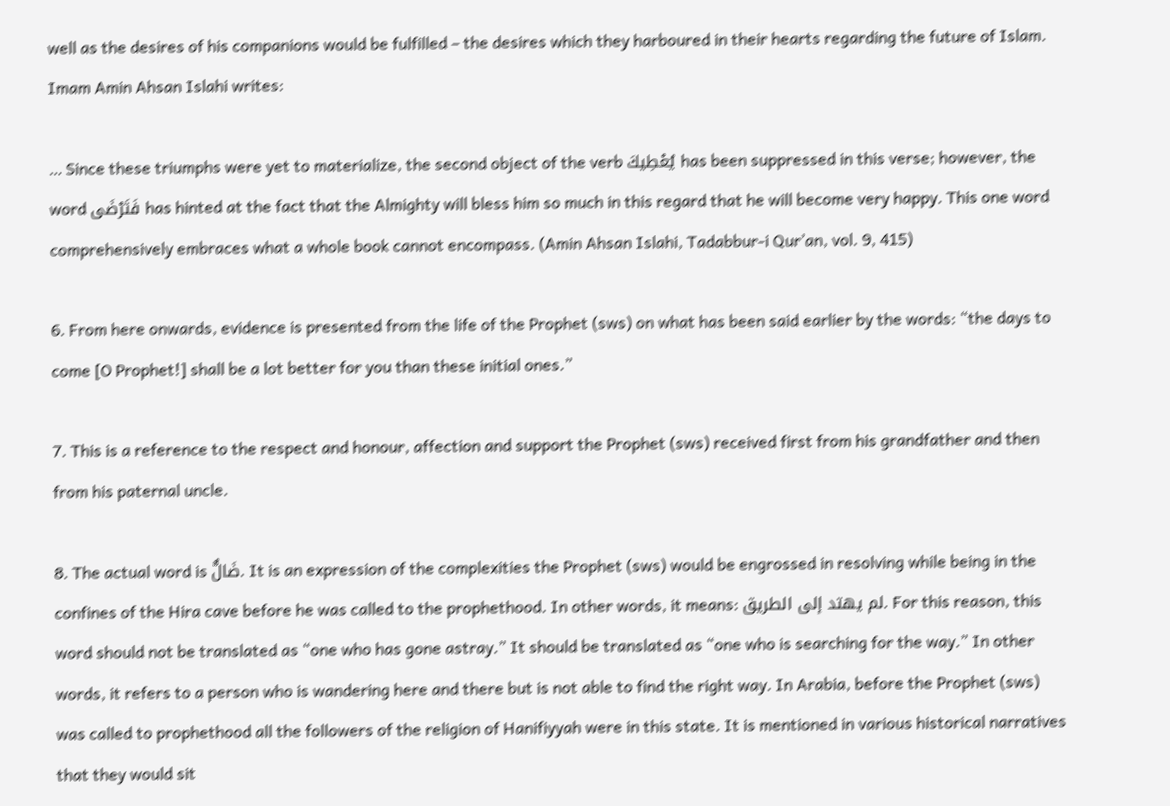well as the desires of his companions would be fulfilled – the desires which they harboured in their hearts regarding the future of Islam. Imam Amin Ahsan Islahi writes:

… Since these triumphs were yet to materialize, the second object of the verb يُعْطِيكَ has been suppressed in this verse; however, the word فَتَرْضَى has hinted at the fact that the Almighty will bless him so much in this regard that he will become very happy. This one word comprehensively embraces what a whole book cannot encompass. (Amin Ahsan Islahi, Tadabbur-i Qur’an, vol. 9, 415)

6. From here onwards, evidence is presented from the life of the Prophet (sws) on what has been said earlier by the words: “the days to come [O Prophet!] shall be a lot better for you than these initial ones.”

7. This is a reference to the respect and honour, affection and support the Prophet (sws) received first from his grandfather and then from his paternal uncle.

8. The actual word is ضَالٌّ. It is an expression of the complexities the Prophet (sws) would be engrossed in resolving while being in the confines of the Hira cave before he was called to the prophethood. In other words, it means: لم يهتد إلى الطريق. For this reason, this word should not be translated as “one who has gone astray.” It should be translated as “one who is searching for the way.” In other words, it refers to a person who is wandering here and there but is not able to find the right way. In Arabia, before the Prophet (sws) was called to prophethood all the followers of the religion of Hanifiyyah were in this state. It is mentioned in various historical narratives that they would sit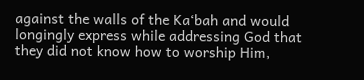against the walls of the Ka‘bah and would longingly express while addressing God that they did not know how to worship Him,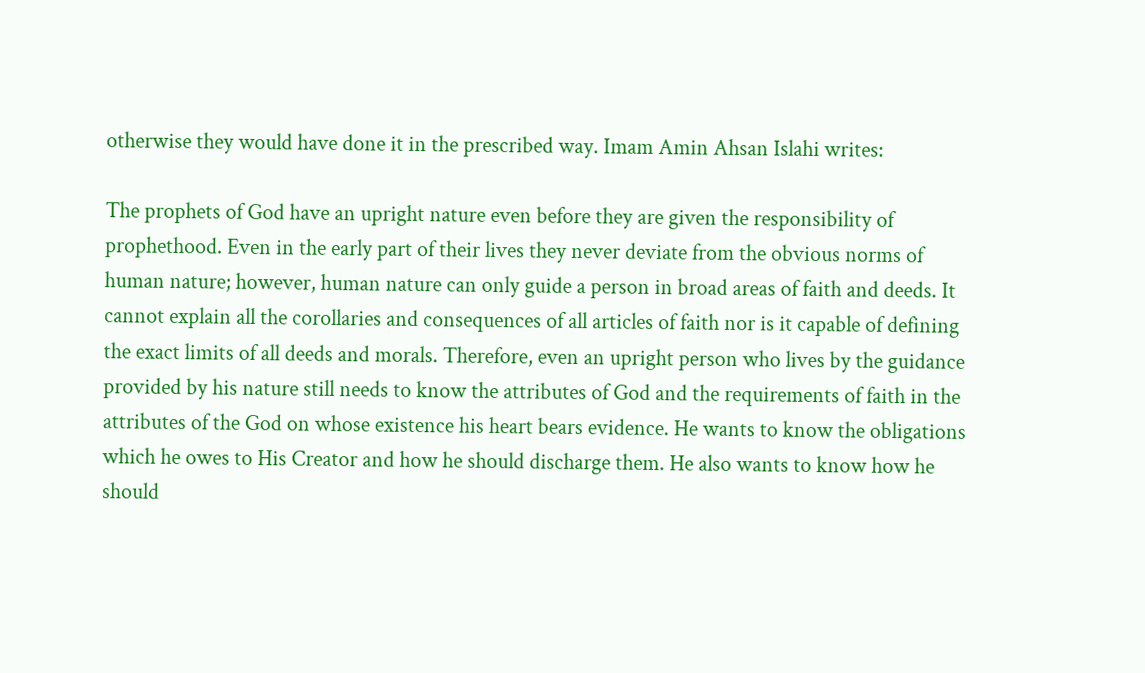otherwise they would have done it in the prescribed way. Imam Amin Ahsan Islahi writes:

The prophets of God have an upright nature even before they are given the responsibility of prophethood. Even in the early part of their lives they never deviate from the obvious norms of human nature; however, human nature can only guide a person in broad areas of faith and deeds. It cannot explain all the corollaries and consequences of all articles of faith nor is it capable of defining the exact limits of all deeds and morals. Therefore, even an upright person who lives by the guidance provided by his nature still needs to know the attributes of God and the requirements of faith in the attributes of the God on whose existence his heart bears evidence. He wants to know the obligations which he owes to His Creator and how he should discharge them. He also wants to know how he should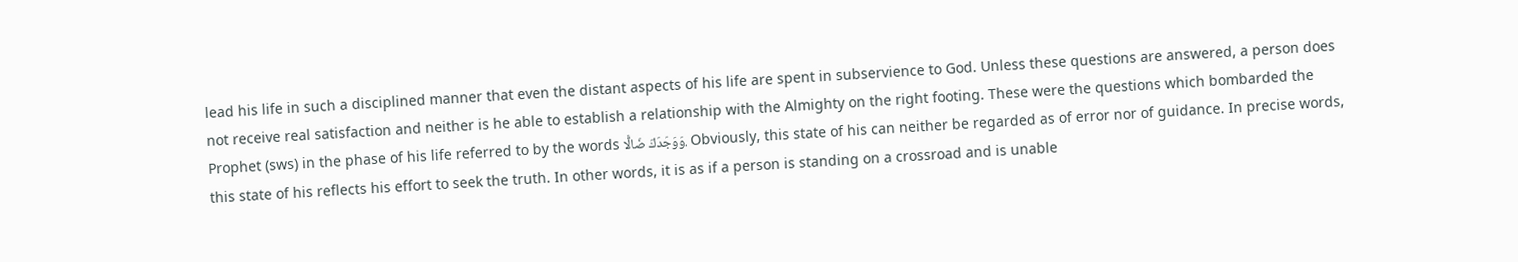lead his life in such a disciplined manner that even the distant aspects of his life are spent in subservience to God. Unless these questions are answered, a person does not receive real satisfaction and neither is he able to establish a relationship with the Almighty on the right footing. These were the questions which bombarded the Prophet (sws) in the phase of his life referred to by the words وَوَجَدَكَ ضَالًّا. Obviously, this state of his can neither be regarded as of error nor of guidance. In precise words, this state of his reflects his effort to seek the truth. In other words, it is as if a person is standing on a crossroad and is unable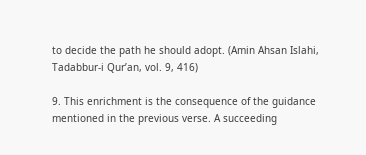to decide the path he should adopt. (Amin Ahsan Islahi, Tadabbur-i Qur’an, vol. 9, 416)

9. This enrichment is the consequence of the guidance mentioned in the previous verse. A succeeding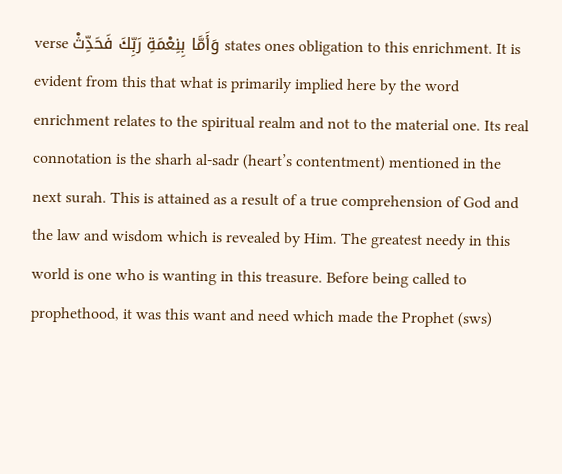verse وَأَمَّا بِنِعْمَةِ رَبِّكَ فَحَدِّثْ states ones obligation to this enrichment. It is evident from this that what is primarily implied here by the word enrichment relates to the spiritual realm and not to the material one. Its real connotation is the sharh al-sadr (heart’s contentment) mentioned in the next surah. This is attained as a result of a true comprehension of God and the law and wisdom which is revealed by Him. The greatest needy in this world is one who is wanting in this treasure. Before being called to prophethood, it was this want and need which made the Prophet (sws)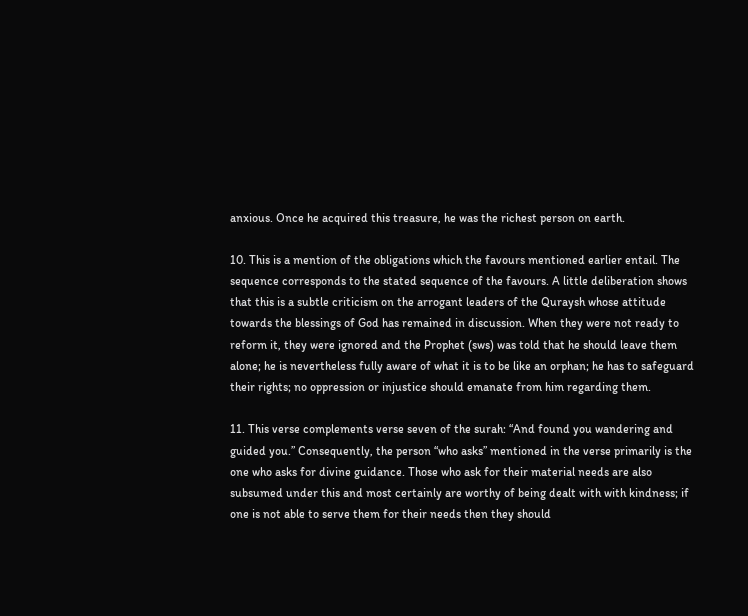anxious. Once he acquired this treasure, he was the richest person on earth.

10. This is a mention of the obligations which the favours mentioned earlier entail. The sequence corresponds to the stated sequence of the favours. A little deliberation shows that this is a subtle criticism on the arrogant leaders of the Quraysh whose attitude towards the blessings of God has remained in discussion. When they were not ready to reform it, they were ignored and the Prophet (sws) was told that he should leave them alone; he is nevertheless fully aware of what it is to be like an orphan; he has to safeguard their rights; no oppression or injustice should emanate from him regarding them.

11. This verse complements verse seven of the surah: “And found you wandering and guided you.” Consequently, the person “who asks” mentioned in the verse primarily is the one who asks for divine guidance. Those who ask for their material needs are also subsumed under this and most certainly are worthy of being dealt with with kindness; if one is not able to serve them for their needs then they should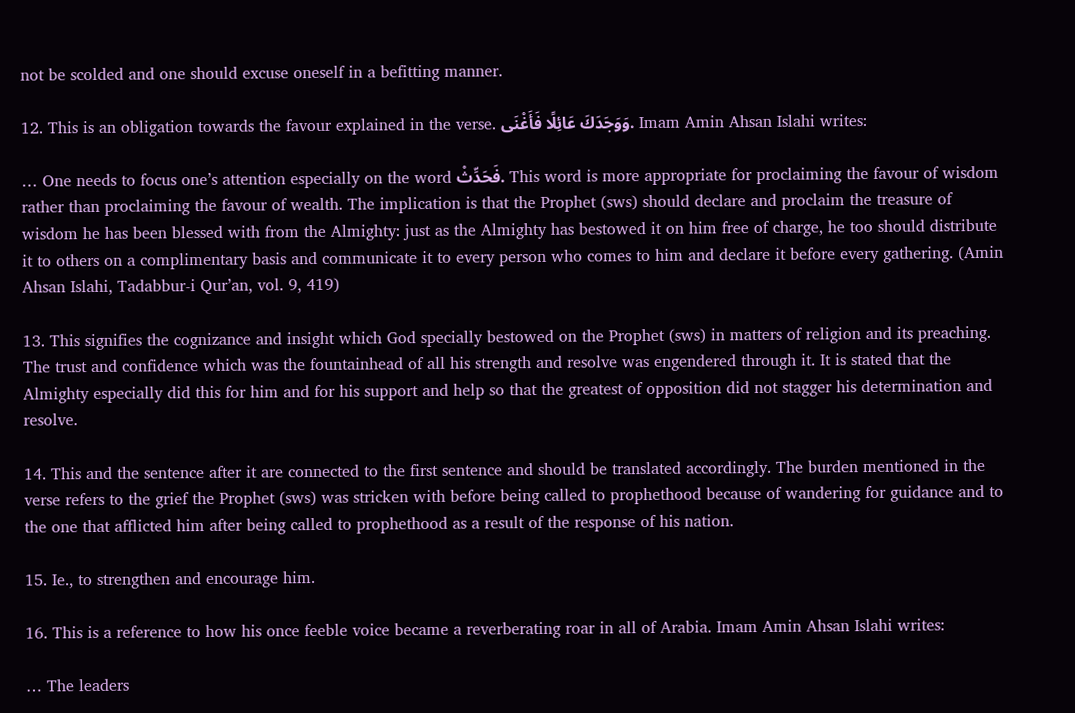not be scolded and one should excuse oneself in a befitting manner.

12. This is an obligation towards the favour explained in the verse. وَوَجَدَكَ عَائِلًا فَأَغْنَى. Imam Amin Ahsan Islahi writes:

… One needs to focus one’s attention especially on the word فَحَدِّثْ. This word is more appropriate for proclaiming the favour of wisdom rather than proclaiming the favour of wealth. The implication is that the Prophet (sws) should declare and proclaim the treasure of wisdom he has been blessed with from the Almighty: just as the Almighty has bestowed it on him free of charge, he too should distribute it to others on a complimentary basis and communicate it to every person who comes to him and declare it before every gathering. (Amin Ahsan Islahi, Tadabbur-i Qur’an, vol. 9, 419)

13. This signifies the cognizance and insight which God specially bestowed on the Prophet (sws) in matters of religion and its preaching. The trust and confidence which was the fountainhead of all his strength and resolve was engendered through it. It is stated that the Almighty especially did this for him and for his support and help so that the greatest of opposition did not stagger his determination and resolve.

14. This and the sentence after it are connected to the first sentence and should be translated accordingly. The burden mentioned in the verse refers to the grief the Prophet (sws) was stricken with before being called to prophethood because of wandering for guidance and to the one that afflicted him after being called to prophethood as a result of the response of his nation.

15. Ie., to strengthen and encourage him.

16. This is a reference to how his once feeble voice became a reverberating roar in all of Arabia. Imam Amin Ahsan Islahi writes:

… The leaders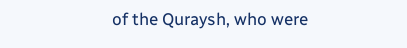of the Quraysh, who were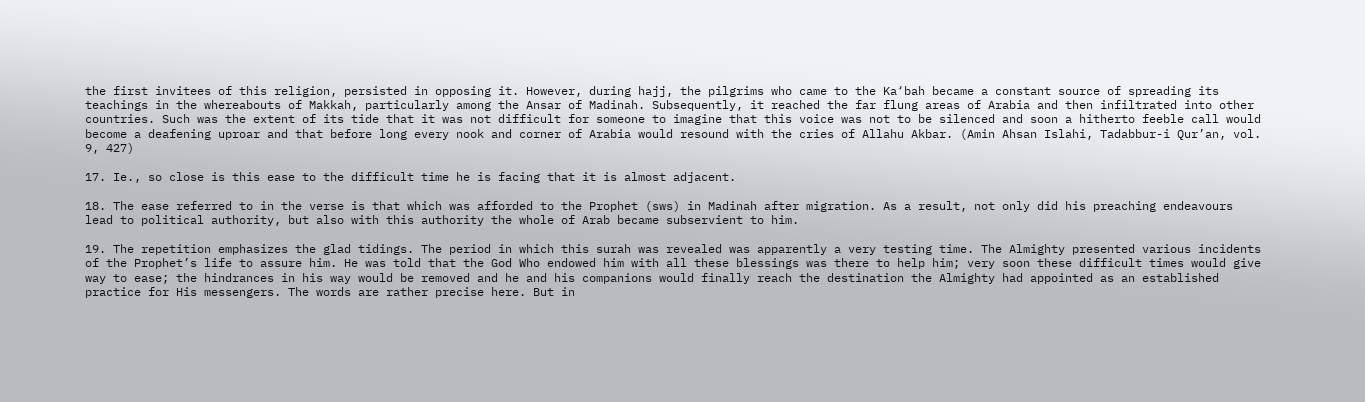the first invitees of this religion, persisted in opposing it. However, during hajj, the pilgrims who came to the Ka‘bah became a constant source of spreading its teachings in the whereabouts of Makkah, particularly among the Ansar of Madinah. Subsequently, it reached the far flung areas of Arabia and then infiltrated into other countries. Such was the extent of its tide that it was not difficult for someone to imagine that this voice was not to be silenced and soon a hitherto feeble call would become a deafening uproar and that before long every nook and corner of Arabia would resound with the cries of Allahu Akbar. (Amin Ahsan Islahi, Tadabbur-i Qur’an, vol. 9, 427)

17. Ie., so close is this ease to the difficult time he is facing that it is almost adjacent.

18. The ease referred to in the verse is that which was afforded to the Prophet (sws) in Madinah after migration. As a result, not only did his preaching endeavours lead to political authority, but also with this authority the whole of Arab became subservient to him.

19. The repetition emphasizes the glad tidings. The period in which this surah was revealed was apparently a very testing time. The Almighty presented various incidents of the Prophet’s life to assure him. He was told that the God Who endowed him with all these blessings was there to help him; very soon these difficult times would give way to ease; the hindrances in his way would be removed and he and his companions would finally reach the destination the Almighty had appointed as an established practice for His messengers. The words are rather precise here. But in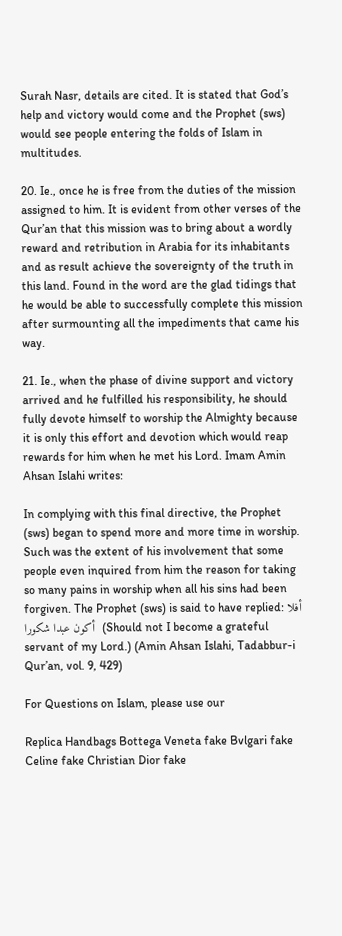Surah Nasr, details are cited. It is stated that God’s help and victory would come and the Prophet (sws) would see people entering the folds of Islam in multitudes.

20. Ie., once he is free from the duties of the mission assigned to him. It is evident from other verses of the Qur’an that this mission was to bring about a wordly reward and retribution in Arabia for its inhabitants and as result achieve the sovereignty of the truth in this land. Found in the word are the glad tidings that he would be able to successfully complete this mission after surmounting all the impediments that came his way.

21. Ie., when the phase of divine support and victory arrived and he fulfilled his responsibility, he should fully devote himself to worship the Almighty because it is only this effort and devotion which would reap rewards for him when he met his Lord. Imam Amin Ahsan Islahi writes:

In complying with this final directive, the Prophet (sws) began to spend more and more time in worship. Such was the extent of his involvement that some people even inquired from him the reason for taking so many pains in worship when all his sins had been forgiven. The Prophet (sws) is said to have replied: أفلا أکون عبدا شکورا  (Should not I become a grateful servant of my Lord.) (Amin Ahsan Islahi, Tadabbur-i Qur’an, vol. 9, 429)

For Questions on Islam, please use our

Replica Handbags Bottega Veneta fake Bvlgari fake Celine fake Christian Dior fake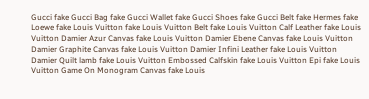Gucci fake Gucci Bag fake Gucci Wallet fake Gucci Shoes fake Gucci Belt fake Hermes fake Loewe fake Louis Vuitton fake Louis Vuitton Belt fake Louis Vuitton Calf Leather fake Louis Vuitton Damier Azur Canvas fake Louis Vuitton Damier Ebene Canvas fake Louis Vuitton Damier Graphite Canvas fake Louis Vuitton Damier Infini Leather fake Louis Vuitton Damier Quilt lamb fake Louis Vuitton Embossed Calfskin fake Louis Vuitton Epi fake Louis Vuitton Game On Monogram Canvas fake Louis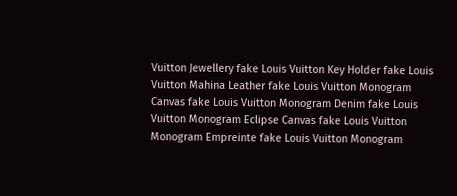Vuitton Jewellery fake Louis Vuitton Key Holder fake Louis Vuitton Mahina Leather fake Louis Vuitton Monogram Canvas fake Louis Vuitton Monogram Denim fake Louis Vuitton Monogram Eclipse Canvas fake Louis Vuitton Monogram Empreinte fake Louis Vuitton Monogram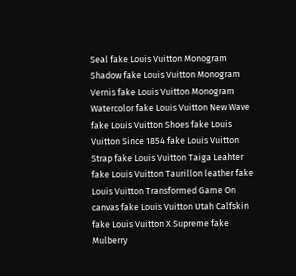Seal fake Louis Vuitton Monogram Shadow fake Louis Vuitton Monogram Vernis fake Louis Vuitton Monogram Watercolor fake Louis Vuitton New Wave fake Louis Vuitton Shoes fake Louis Vuitton Since 1854 fake Louis Vuitton Strap fake Louis Vuitton Taiga Leahter fake Louis Vuitton Taurillon leather fake Louis Vuitton Transformed Game On canvas fake Louis Vuitton Utah Calfskin fake Louis Vuitton X Supreme fake Mulberry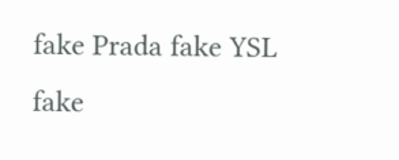fake Prada fake YSL fake